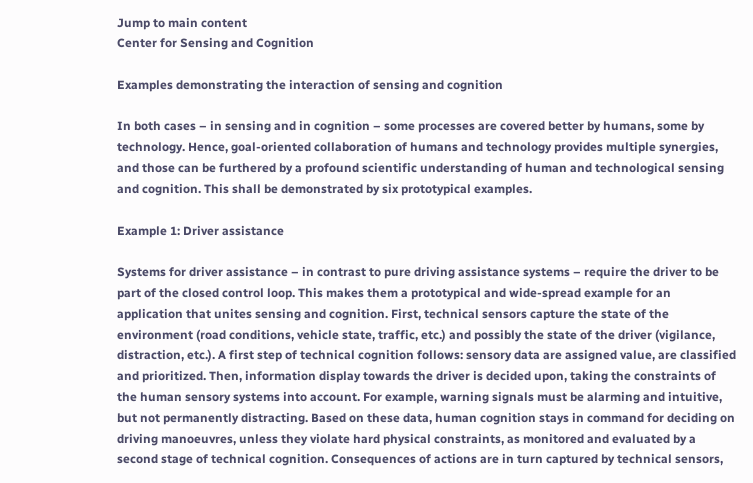Jump to main content
Center for Sensing and Cognition

Examples demonstrating the interaction of sensing and cognition

In both cases – in sensing and in cognition – some processes are covered better by humans, some by technology. Hence, goal-oriented collaboration of humans and technology provides multiple synergies, and those can be furthered by a profound scientific understanding of human and technological sensing and cognition. This shall be demonstrated by six prototypical examples.

Example 1: Driver assistance

Systems for driver assistance – in contrast to pure driving assistance systems – require the driver to be part of the closed control loop. This makes them a prototypical and wide-spread example for an application that unites sensing and cognition. First, technical sensors capture the state of the environment (road conditions, vehicle state, traffic, etc.) and possibly the state of the driver (vigilance, distraction, etc.). A first step of technical cognition follows: sensory data are assigned value, are classified and prioritized. Then, information display towards the driver is decided upon, taking the constraints of the human sensory systems into account. For example, warning signals must be alarming and intuitive, but not permanently distracting. Based on these data, human cognition stays in command for deciding on driving manoeuvres, unless they violate hard physical constraints, as monitored and evaluated by a second stage of technical cognition. Consequences of actions are in turn captured by technical sensors,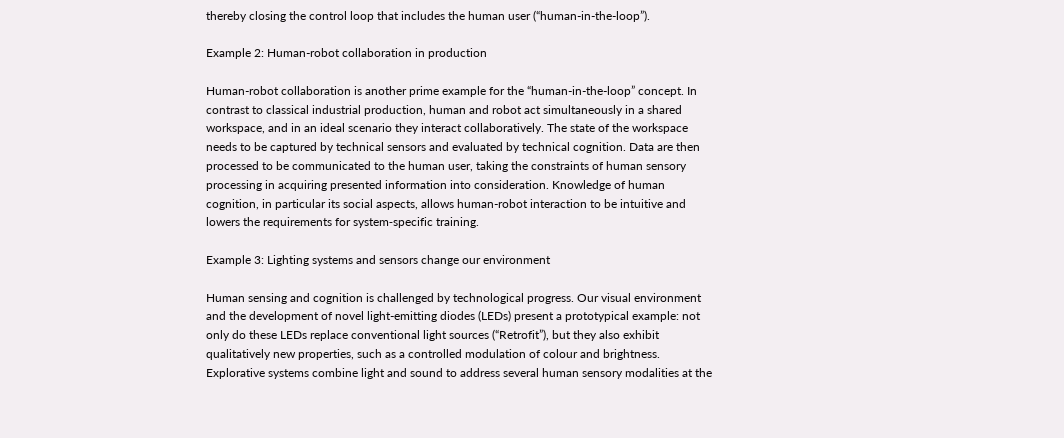thereby closing the control loop that includes the human user (“human-in-the-loop”).

Example 2: Human-robot collaboration in production

Human-robot collaboration is another prime example for the “human-in-the-loop” concept. In contrast to classical industrial production, human and robot act simultaneously in a shared workspace, and in an ideal scenario they interact collaboratively. The state of the workspace needs to be captured by technical sensors and evaluated by technical cognition. Data are then processed to be communicated to the human user, taking the constraints of human sensory processing in acquiring presented information into consideration. Knowledge of human cognition, in particular its social aspects, allows human-robot interaction to be intuitive and lowers the requirements for system‑specific training.

Example 3: Lighting systems and sensors change our environment

Human sensing and cognition is challenged by technological progress. Our visual environment and the development of novel light-emitting diodes (LEDs) present a prototypical example: not only do these LEDs replace conventional light sources (“Retrofit”), but they also exhibit qualitatively new properties, such as a controlled modulation of colour and brightness. Explorative systems combine light and sound to address several human sensory modalities at the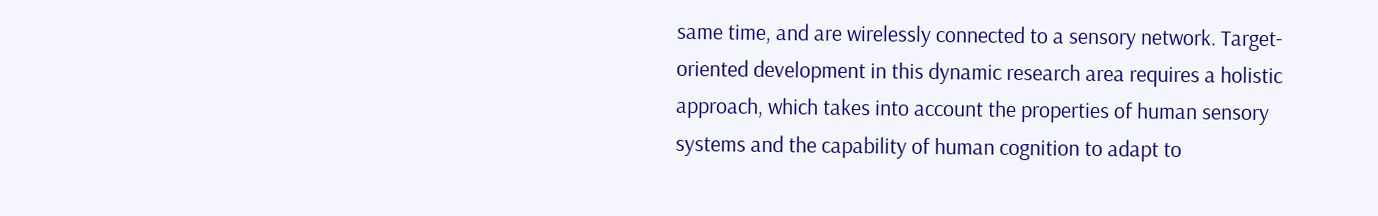same time, and are wirelessly connected to a sensory network. Target-oriented development in this dynamic research area requires a holistic approach, which takes into account the properties of human sensory systems and the capability of human cognition to adapt to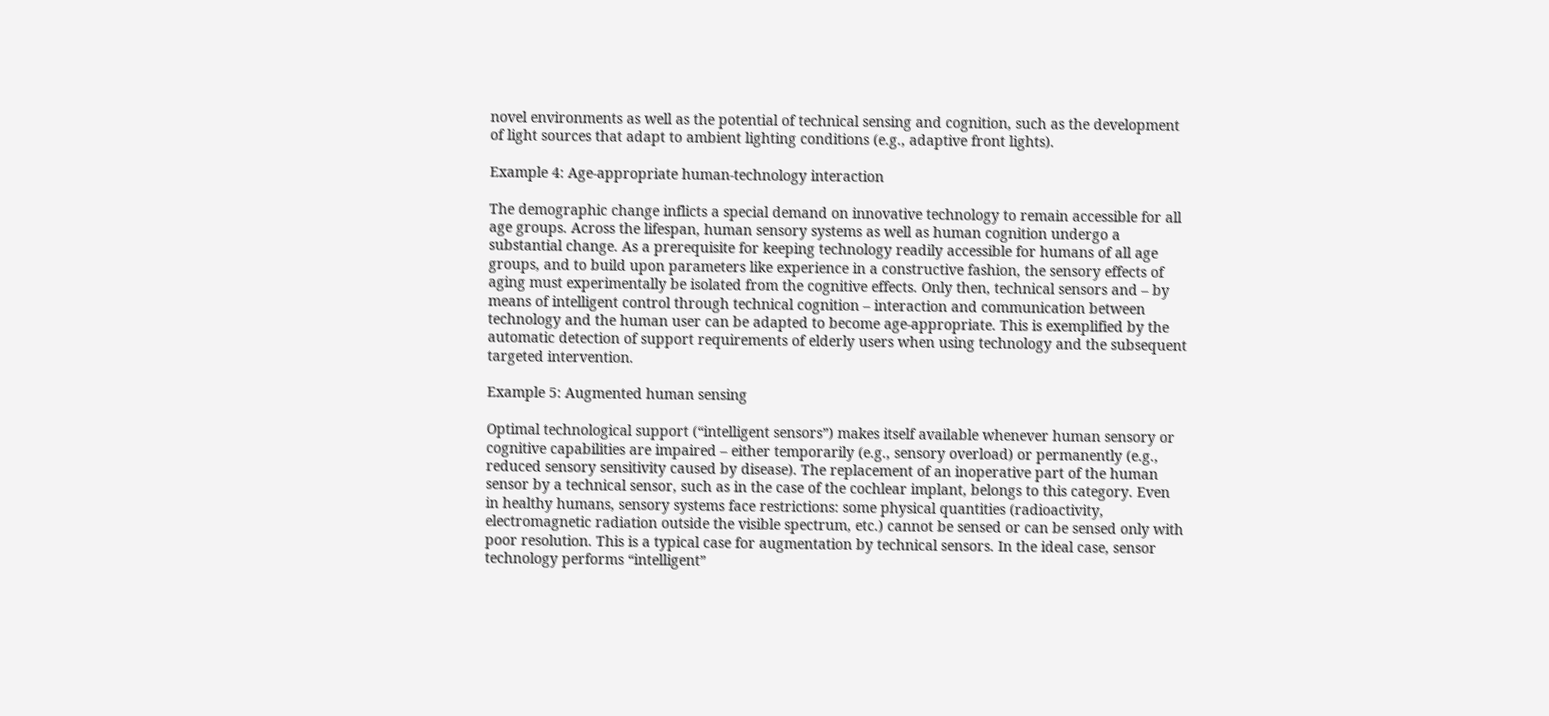novel environments as well as the potential of technical sensing and cognition, such as the development of light sources that adapt to ambient lighting conditions (e.g., adaptive front lights).

Example 4: Age-appropriate human-technology interaction

The demographic change inflicts a special demand on innovative technology to remain accessible for all age groups. Across the lifespan, human sensory systems as well as human cognition undergo a substantial change. As a prerequisite for keeping technology readily accessible for humans of all age groups, and to build upon parameters like experience in a constructive fashion, the sensory effects of aging must experimentally be isolated from the cognitive effects. Only then, technical sensors and – by means of intelligent control through technical cognition – interaction and communication between technology and the human user can be adapted to become age-appropriate. This is exemplified by the automatic detection of support requirements of elderly users when using technology and the subsequent targeted intervention.

Example 5: Augmented human sensing

Optimal technological support (“intelligent sensors”) makes itself available whenever human sensory or cognitive capabilities are impaired – either temporarily (e.g., sensory overload) or permanently (e.g., reduced sensory sensitivity caused by disease). The replacement of an inoperative part of the human sensor by a technical sensor, such as in the case of the cochlear implant, belongs to this category. Even in healthy humans, sensory systems face restrictions: some physical quantities (radioactivity, electromagnetic radiation outside the visible spectrum, etc.) cannot be sensed or can be sensed only with poor resolution. This is a typical case for augmentation by technical sensors. In the ideal case, sensor technology performs “intelligent”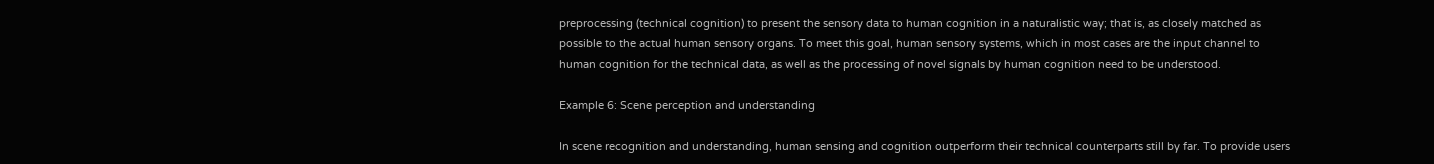preprocessing (technical cognition) to present the sensory data to human cognition in a naturalistic way; that is, as closely matched as possible to the actual human sensory organs. To meet this goal, human sensory systems, which in most cases are the input channel to human cognition for the technical data, as well as the processing of novel signals by human cognition need to be understood.

Example 6: Scene perception and understanding

In scene recognition and understanding, human sensing and cognition outperform their technical counterparts still by far. To provide users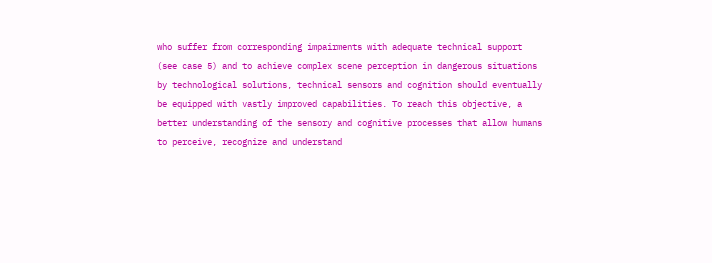who suffer from corresponding impairments with adequate technical support (see case 5) and to achieve complex scene perception in dangerous situations by technological solutions, technical sensors and cognition should eventually be equipped with vastly improved capabilities. To reach this objective, a better understanding of the sensory and cognitive processes that allow humans to perceive, recognize and understand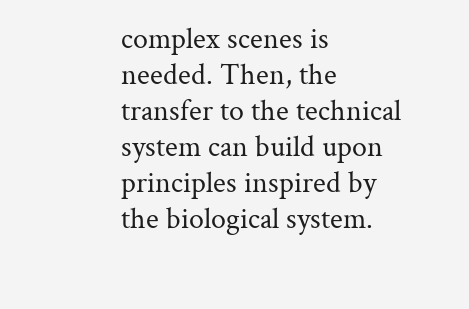complex scenes is needed. Then, the transfer to the technical system can build upon principles inspired by the biological system.